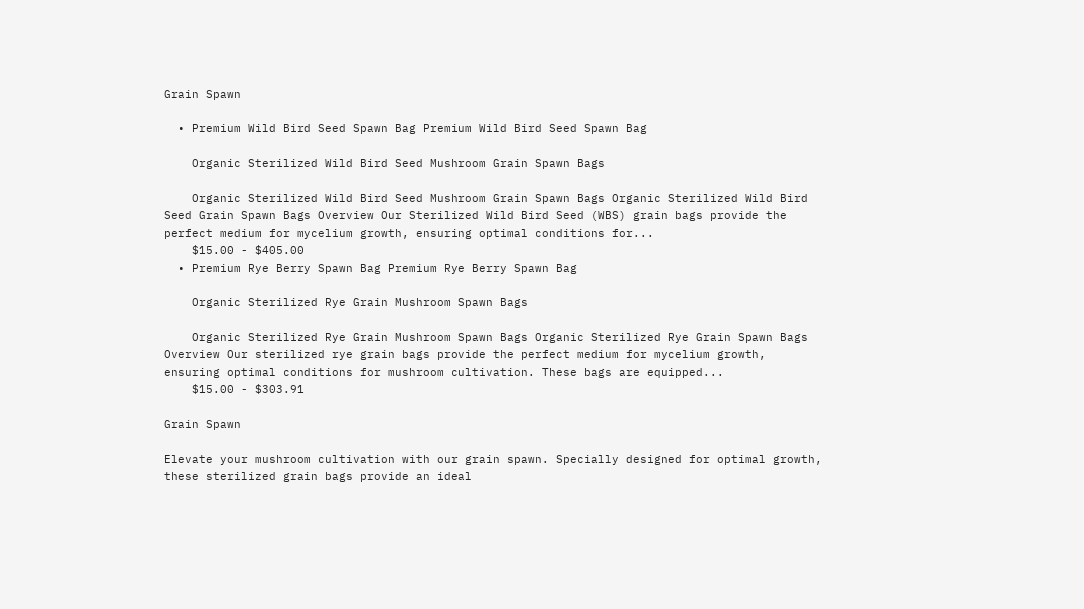Grain Spawn

  • Premium Wild Bird Seed Spawn Bag Premium Wild Bird Seed Spawn Bag

    Organic Sterilized Wild Bird Seed Mushroom Grain Spawn Bags

    Organic Sterilized Wild Bird Seed Mushroom Grain Spawn Bags Organic Sterilized Wild Bird Seed Grain Spawn Bags Overview Our Sterilized Wild Bird Seed (WBS) grain bags provide the perfect medium for mycelium growth, ensuring optimal conditions for...
    $15.00 - $405.00
  • Premium Rye Berry Spawn Bag Premium Rye Berry Spawn Bag

    Organic Sterilized Rye Grain Mushroom Spawn Bags

    Organic Sterilized Rye Grain Mushroom Spawn Bags Organic Sterilized Rye Grain Spawn Bags Overview Our sterilized rye grain bags provide the perfect medium for mycelium growth, ensuring optimal conditions for mushroom cultivation. These bags are equipped...
    $15.00 - $303.91

Grain Spawn

Elevate your mushroom cultivation with our grain spawn. Specially designed for optimal growth, these sterilized grain bags provide an ideal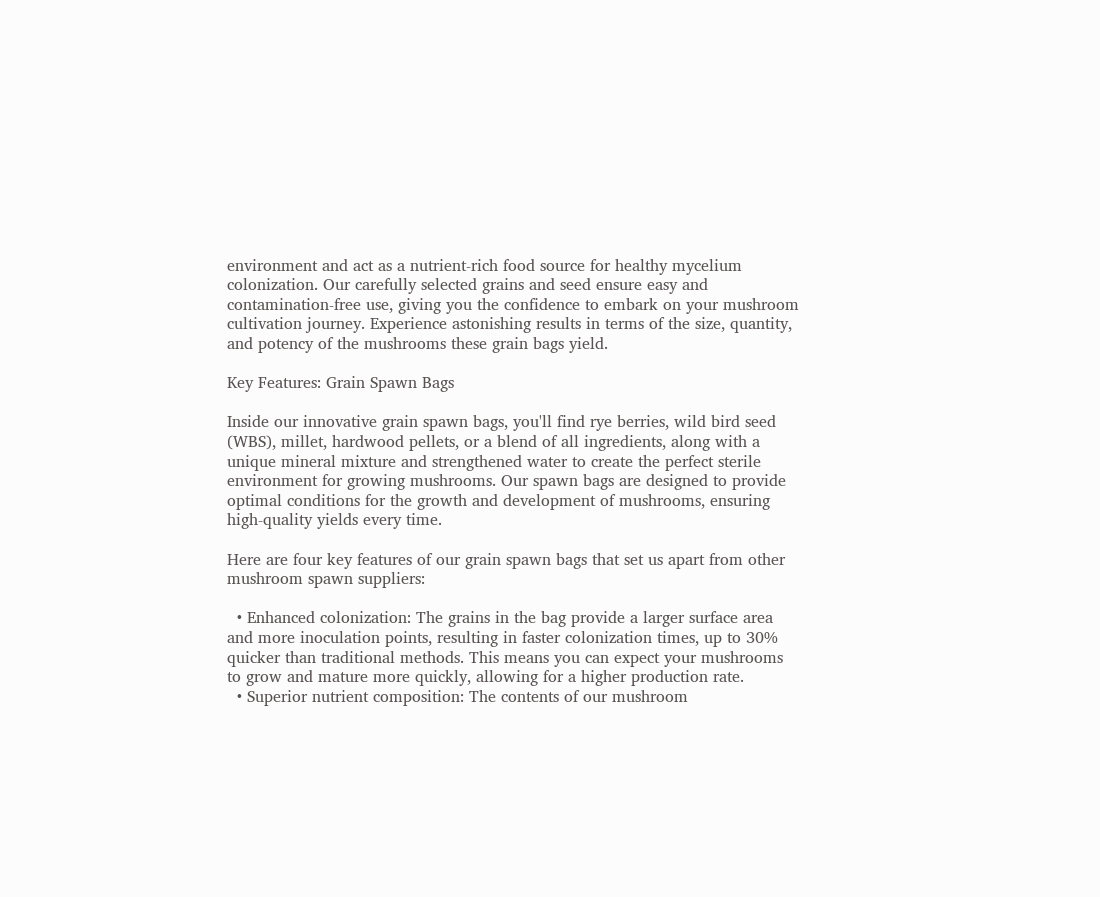environment and act as a nutrient-rich food source for healthy mycelium colonization. Our carefully selected grains and seed ensure easy and contamination-free use, giving you the confidence to embark on your mushroom cultivation journey. Experience astonishing results in terms of the size, quantity, and potency of the mushrooms these grain bags yield.

Key Features: Grain Spawn Bags

Inside our innovative grain spawn bags, you'll find rye berries, wild bird seed (WBS), millet, hardwood pellets, or a blend of all ingredients, along with a unique mineral mixture and strengthened water to create the perfect sterile environment for growing mushrooms. Our spawn bags are designed to provide optimal conditions for the growth and development of mushrooms, ensuring high-quality yields every time.

Here are four key features of our grain spawn bags that set us apart from other mushroom spawn suppliers:

  • Enhanced colonization: The grains in the bag provide a larger surface area and more inoculation points, resulting in faster colonization times, up to 30% quicker than traditional methods. This means you can expect your mushrooms to grow and mature more quickly, allowing for a higher production rate.
  • Superior nutrient composition: The contents of our mushroom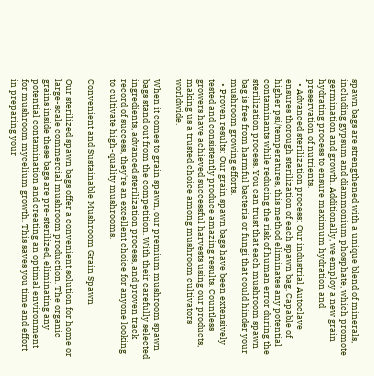spawn bags are strengthened with a unique blend of minerals, including gypsum and diammonium phosphate, which promote germination and growth. Additionally, we employ a new grain hydrating process to ensure maximum hydration and preservation of nutrients.
  • Advanced sterilization process: Our industrial Autoclave ensures thorough sterilization of each spawn bag. Capable of higher psi/temperatures, this method eliminates any potential contaminants while reducing the risk of human error during the sterilization process. You can trust that each mushroom spawn bag is free from harmful bacteria or fungi that could hinder your mushroom growing efforts.
  • Proven results: Our grain spawn bags have been extensively tested and consistently produce amazing results. Countless growers have achieved successful harvests using our products, making us a trusted choice among mushroom cultivators worldwide.

When it comes to grain spawn, our premium mushroom spawn bags stand out from the competition. With their carefully selected ingredients, advanced sterilization process, and proven track record of success, they're an excellent choice for anyone looking to cultivate high-quality mushrooms.

Convenient and Sustainable Mushroom Grain Spawn

Our sterilized spawn bags offer a convenient solution for home or large-scale commercial mushroom production. The organic grains inside these bags are pre-sterilized, eliminating any potential contamination and creating an optimal environment for mushroom mycelium growth. This saves you time and effort in preparing your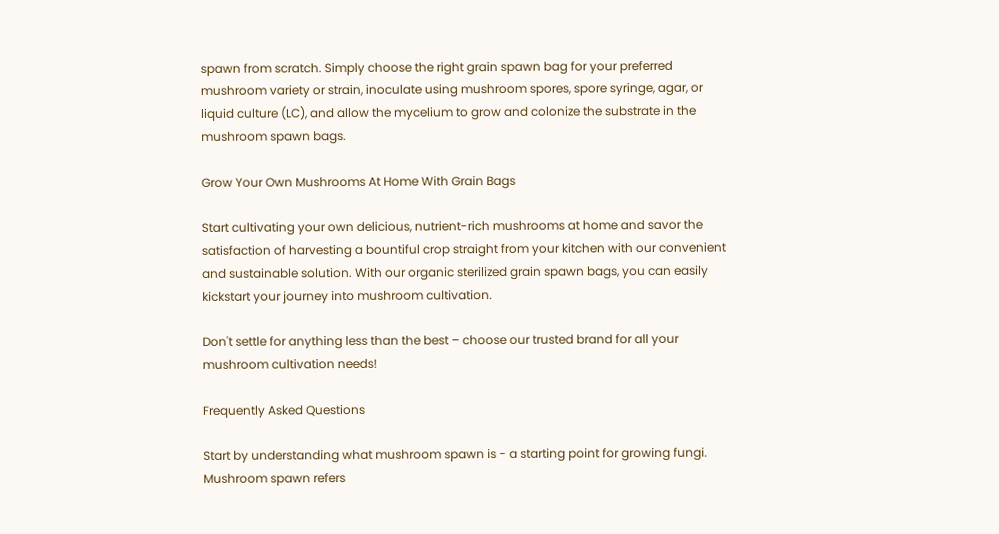spawn from scratch. Simply choose the right grain spawn bag for your preferred mushroom variety or strain, inoculate using mushroom spores, spore syringe, agar, or liquid culture (LC), and allow the mycelium to grow and colonize the substrate in the mushroom spawn bags.

Grow Your Own Mushrooms At Home With Grain Bags

Start cultivating your own delicious, nutrient-rich mushrooms at home and savor the satisfaction of harvesting a bountiful crop straight from your kitchen with our convenient and sustainable solution. With our organic sterilized grain spawn bags, you can easily kickstart your journey into mushroom cultivation.

Don't settle for anything less than the best – choose our trusted brand for all your mushroom cultivation needs!

Frequently Asked Questions

Start by understanding what mushroom spawn is - a starting point for growing fungi. Mushroom spawn refers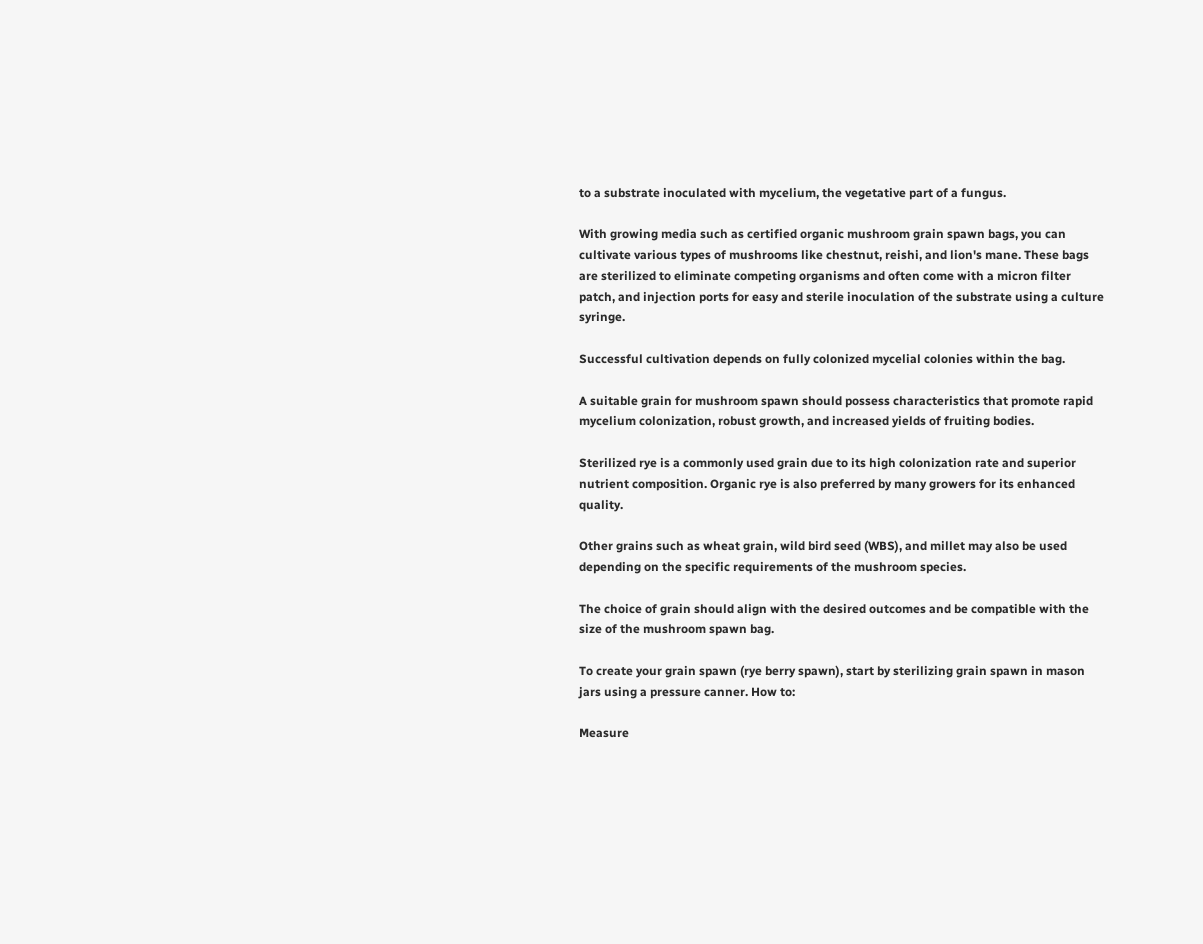to a substrate inoculated with mycelium, the vegetative part of a fungus.

With growing media such as certified organic mushroom grain spawn bags, you can cultivate various types of mushrooms like chestnut, reishi, and lion's mane. These bags are sterilized to eliminate competing organisms and often come with a micron filter patch, and injection ports for easy and sterile inoculation of the substrate using a culture syringe.

Successful cultivation depends on fully colonized mycelial colonies within the bag.

A suitable grain for mushroom spawn should possess characteristics that promote rapid mycelium colonization, robust growth, and increased yields of fruiting bodies.

Sterilized rye is a commonly used grain due to its high colonization rate and superior nutrient composition. Organic rye is also preferred by many growers for its enhanced quality.

Other grains such as wheat grain, wild bird seed (WBS), and millet may also be used depending on the specific requirements of the mushroom species.

The choice of grain should align with the desired outcomes and be compatible with the size of the mushroom spawn bag.

To create your grain spawn (rye berry spawn), start by sterilizing grain spawn in mason jars using a pressure canner. How to:

Measure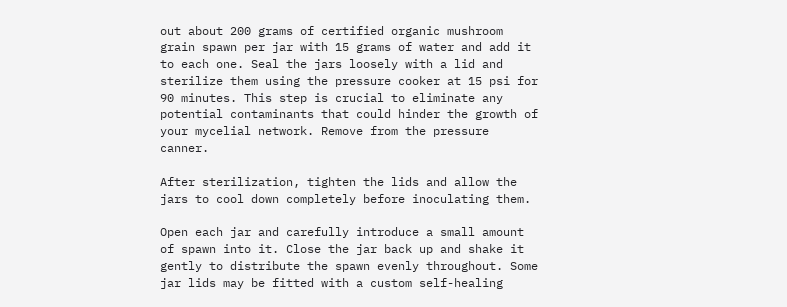out about 200 grams of certified organic mushroom grain spawn per jar with 15 grams of water and add it to each one. Seal the jars loosely with a lid and sterilize them using the pressure cooker at 15 psi for 90 minutes. This step is crucial to eliminate any potential contaminants that could hinder the growth of your mycelial network. Remove from the pressure canner.

After sterilization, tighten the lids and allow the jars to cool down completely before inoculating them.

Open each jar and carefully introduce a small amount of spawn into it. Close the jar back up and shake it gently to distribute the spawn evenly throughout. Some jar lids may be fitted with a custom self-healing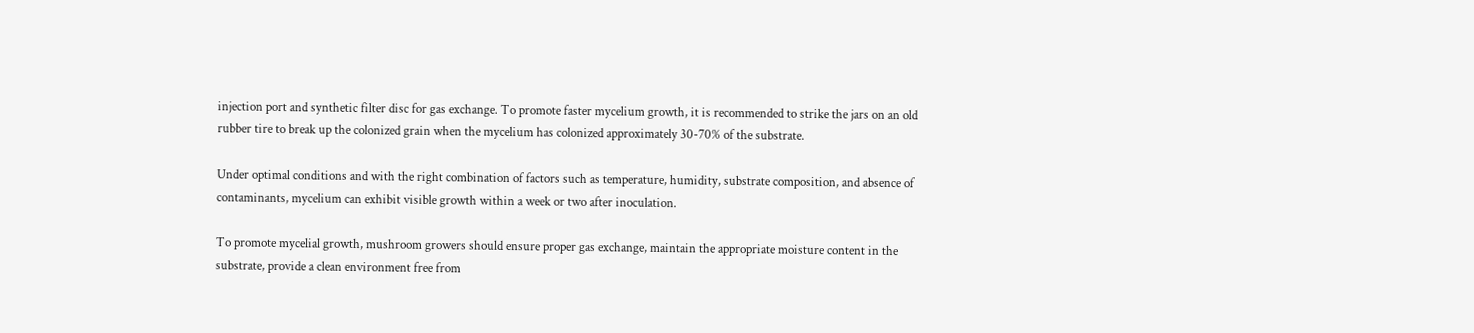injection port and synthetic filter disc for gas exchange. To promote faster mycelium growth, it is recommended to strike the jars on an old rubber tire to break up the colonized grain when the mycelium has colonized approximately 30-70% of the substrate.

Under optimal conditions and with the right combination of factors such as temperature, humidity, substrate composition, and absence of contaminants, mycelium can exhibit visible growth within a week or two after inoculation.

To promote mycelial growth, mushroom growers should ensure proper gas exchange, maintain the appropriate moisture content in the substrate, provide a clean environment free from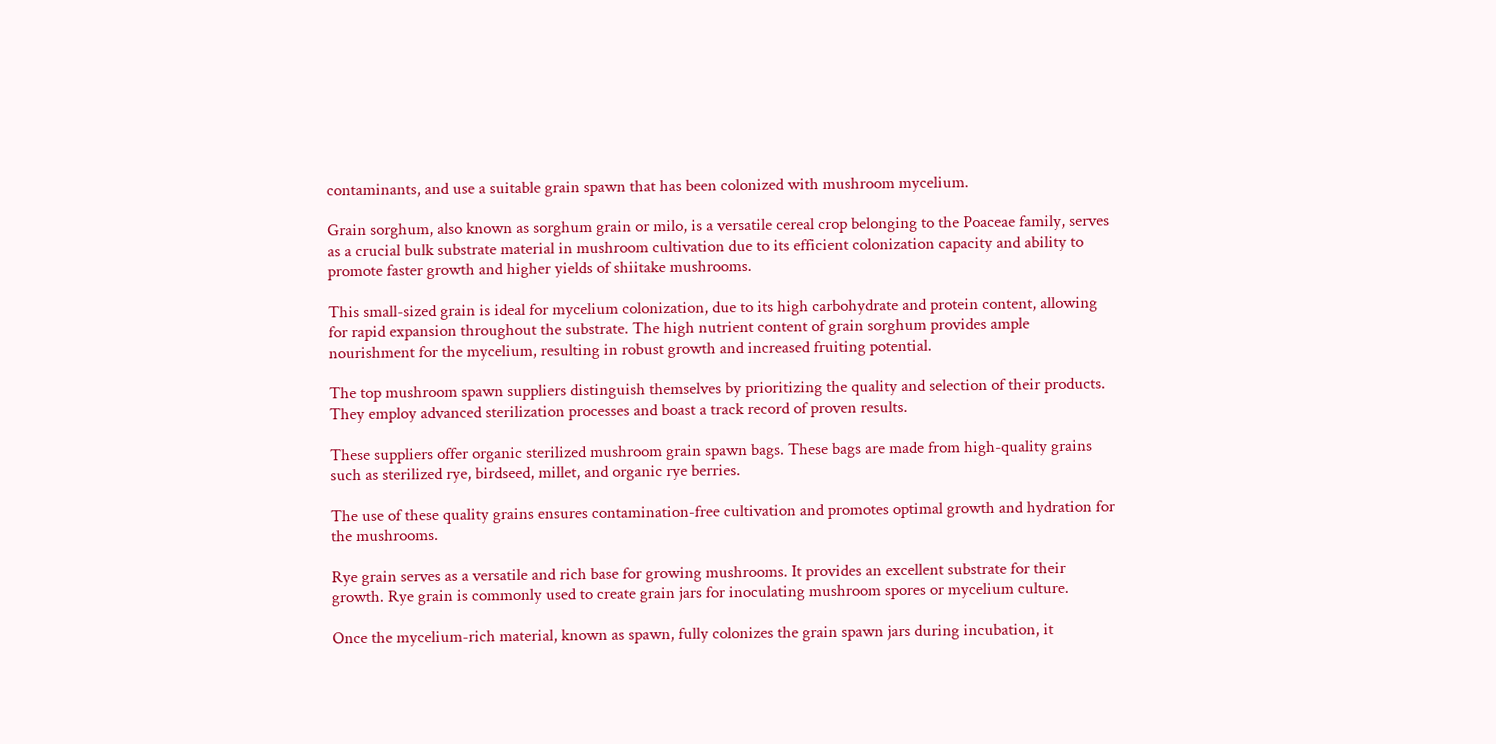contaminants, and use a suitable grain spawn that has been colonized with mushroom mycelium.

Grain sorghum, also known as sorghum grain or milo, is a versatile cereal crop belonging to the Poaceae family, serves as a crucial bulk substrate material in mushroom cultivation due to its efficient colonization capacity and ability to promote faster growth and higher yields of shiitake mushrooms.

This small-sized grain is ideal for mycelium colonization, due to its high carbohydrate and protein content, allowing for rapid expansion throughout the substrate. The high nutrient content of grain sorghum provides ample nourishment for the mycelium, resulting in robust growth and increased fruiting potential.

The top mushroom spawn suppliers distinguish themselves by prioritizing the quality and selection of their products. They employ advanced sterilization processes and boast a track record of proven results.

These suppliers offer organic sterilized mushroom grain spawn bags. These bags are made from high-quality grains such as sterilized rye, birdseed, millet, and organic rye berries.

The use of these quality grains ensures contamination-free cultivation and promotes optimal growth and hydration for the mushrooms.

Rye grain serves as a versatile and rich base for growing mushrooms. It provides an excellent substrate for their growth. Rye grain is commonly used to create grain jars for inoculating mushroom spores or mycelium culture.

Once the mycelium-rich material, known as spawn, fully colonizes the grain spawn jars during incubation, it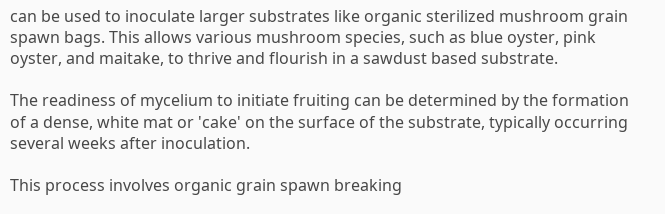can be used to inoculate larger substrates like organic sterilized mushroom grain spawn bags. This allows various mushroom species, such as blue oyster, pink oyster, and maitake, to thrive and flourish in a sawdust based substrate.

The readiness of mycelium to initiate fruiting can be determined by the formation of a dense, white mat or 'cake' on the surface of the substrate, typically occurring several weeks after inoculation.

This process involves organic grain spawn breaking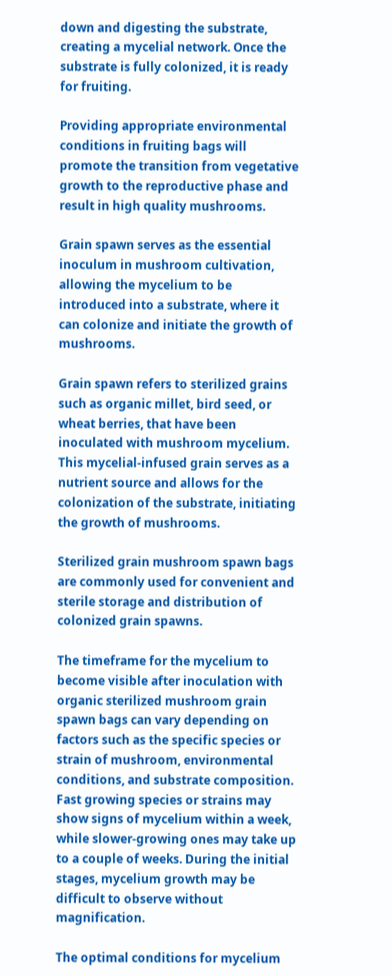down and digesting the substrate, creating a mycelial network. Once the substrate is fully colonized, it is ready for fruiting.

Providing appropriate environmental conditions in fruiting bags will promote the transition from vegetative growth to the reproductive phase and result in high quality mushrooms.

Grain spawn serves as the essential inoculum in mushroom cultivation, allowing the mycelium to be introduced into a substrate, where it can colonize and initiate the growth of mushrooms.

Grain spawn refers to sterilized grains such as organic millet, bird seed, or wheat berries, that have been inoculated with mushroom mycelium. This mycelial-infused grain serves as a nutrient source and allows for the colonization of the substrate, initiating the growth of mushrooms.

Sterilized grain mushroom spawn bags are commonly used for convenient and sterile storage and distribution of colonized grain spawns.

The timeframe for the mycelium to become visible after inoculation with organic sterilized mushroom grain spawn bags can vary depending on factors such as the specific species or strain of mushroom, environmental conditions, and substrate composition. Fast growing species or strains may show signs of mycelium within a week, while slower-growing ones may take up to a couple of weeks. During the initial stages, mycelium growth may be difficult to observe without magnification.

The optimal conditions for mycelium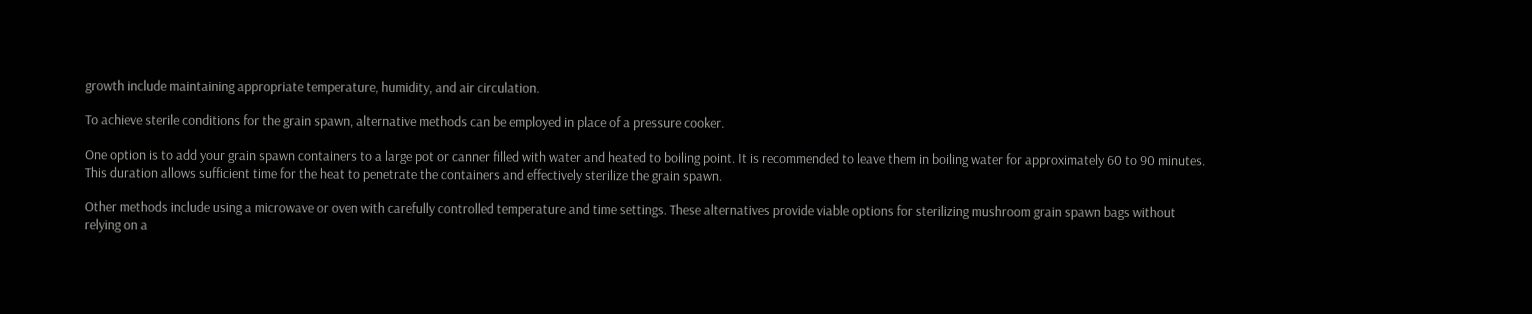growth include maintaining appropriate temperature, humidity, and air circulation.

To achieve sterile conditions for the grain spawn, alternative methods can be employed in place of a pressure cooker.

One option is to add your grain spawn containers to a large pot or canner filled with water and heated to boiling point. It is recommended to leave them in boiling water for approximately 60 to 90 minutes. This duration allows sufficient time for the heat to penetrate the containers and effectively sterilize the grain spawn.

Other methods include using a microwave or oven with carefully controlled temperature and time settings. These alternatives provide viable options for sterilizing mushroom grain spawn bags without relying on a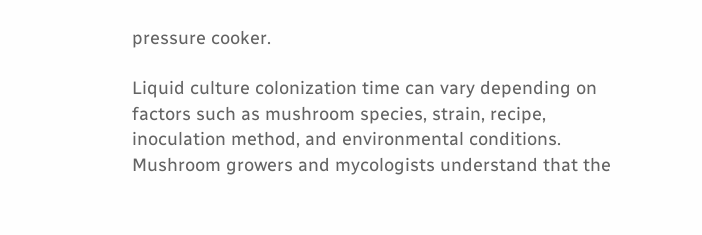pressure cooker.

Liquid culture colonization time can vary depending on factors such as mushroom species, strain, recipe, inoculation method, and environmental conditions. Mushroom growers and mycologists understand that the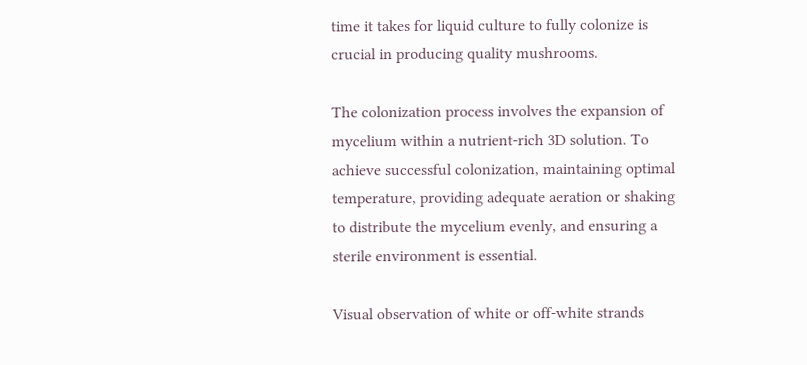time it takes for liquid culture to fully colonize is crucial in producing quality mushrooms.

The colonization process involves the expansion of mycelium within a nutrient-rich 3D solution. To achieve successful colonization, maintaining optimal temperature, providing adequate aeration or shaking to distribute the mycelium evenly, and ensuring a sterile environment is essential.

Visual observation of white or off-white strands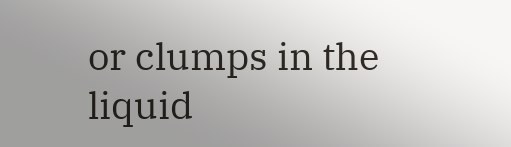or clumps in the liquid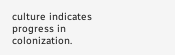culture indicates progress in colonization.